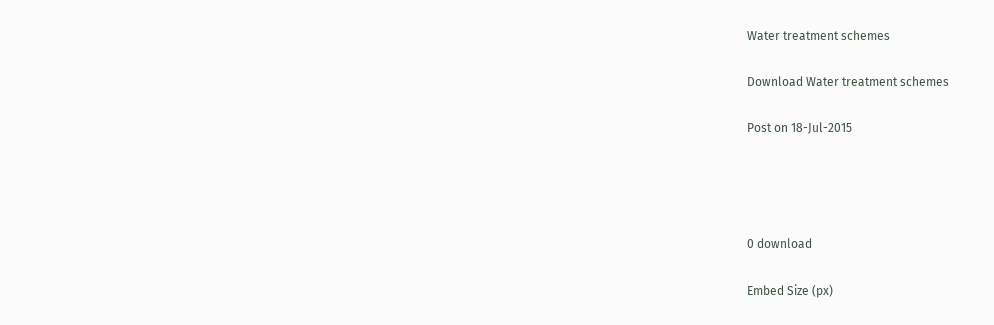Water treatment schemes

Download Water treatment schemes

Post on 18-Jul-2015




0 download

Embed Size (px)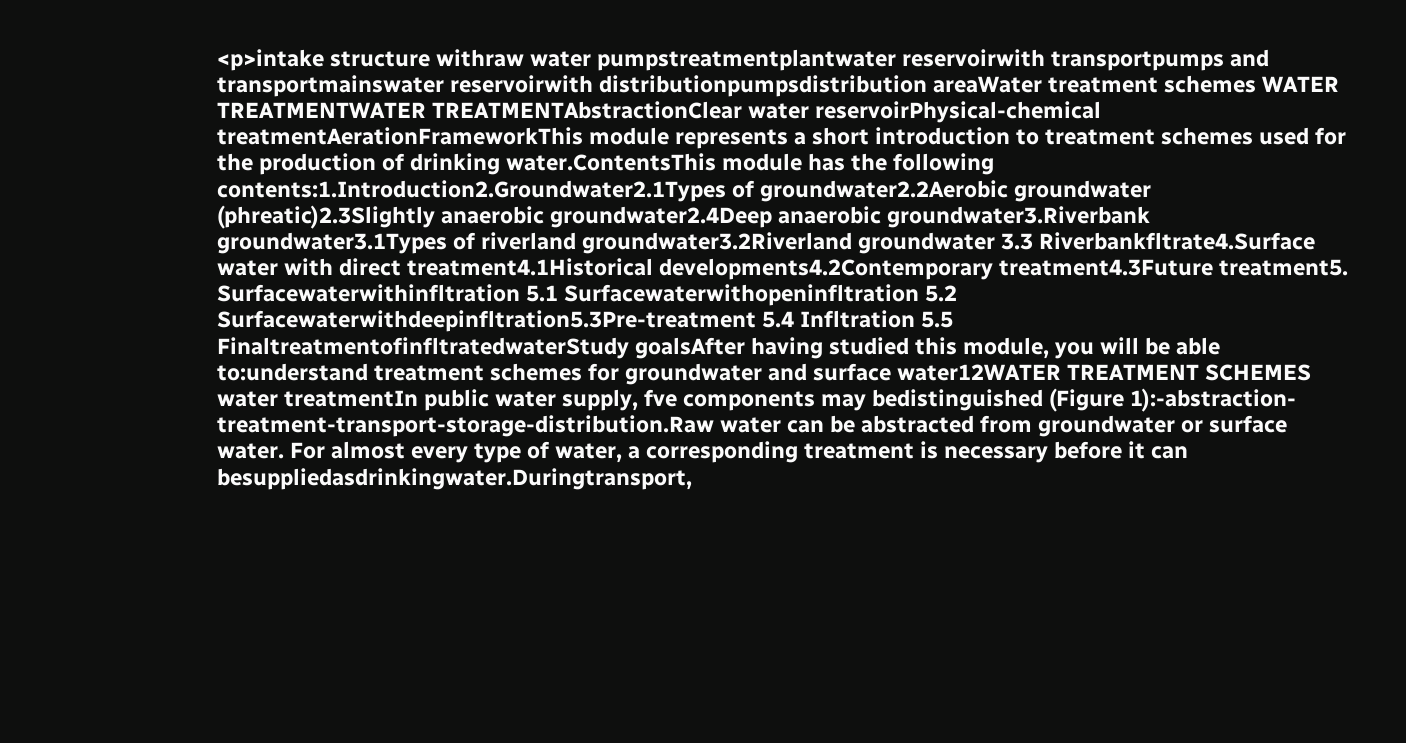<p>intake structure withraw water pumpstreatmentplantwater reservoirwith transportpumps and transportmainswater reservoirwith distributionpumpsdistribution areaWater treatment schemes WATER TREATMENTWATER TREATMENTAbstractionClear water reservoirPhysical-chemical treatmentAerationFrameworkThis module represents a short introduction to treatment schemes used for the production of drinking water.ContentsThis module has the following contents:1.Introduction2.Groundwater2.1Types of groundwater2.2Aerobic groundwater (phreatic)2.3Slightly anaerobic groundwater2.4Deep anaerobic groundwater3.Riverbank groundwater3.1Types of riverland groundwater3.2Riverland groundwater 3.3 Riverbankfltrate4.Surface water with direct treatment4.1Historical developments4.2Contemporary treatment4.3Future treatment5. Surfacewaterwithinfltration 5.1 Surfacewaterwithopeninfltration 5.2 Surfacewaterwithdeepinfltration5.3Pre-treatment 5.4 Infltration 5.5 FinaltreatmentofinfltratedwaterStudy goalsAfter having studied this module, you will be able to:understand treatment schemes for groundwater and surface water12WATER TREATMENT SCHEMES water treatmentIn public water supply, fve components may bedistinguished (Figure 1):-abstraction-treatment-transport-storage-distribution.Raw water can be abstracted from groundwater or surface water. For almost every type of water, a corresponding treatment is necessary before it can besuppliedasdrinkingwater.Duringtransport,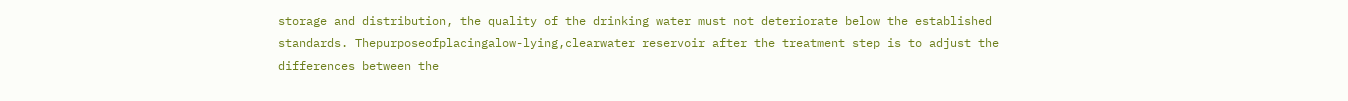storage and distribution, the quality of the drinking water must not deteriorate below the established standards. Thepurposeofplacingalow-lying,clearwater reservoir after the treatment step is to adjust the differences between the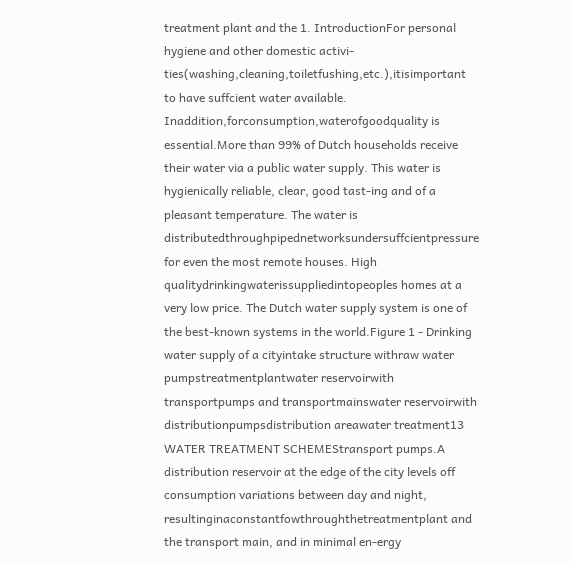treatment plant and the 1. IntroductionFor personal hygiene and other domestic activi-ties(washing,cleaning,toiletfushing,etc.),itisimportant to have suffcient water available. Inaddition,forconsumption,waterofgoodquality is essential.More than 99% of Dutch households receive their water via a public water supply. This water is hygienically reliable, clear, good tast-ing and of a pleasant temperature. The water is distributedthroughpipednetworksundersuffcientpressure for even the most remote houses. High qualitydrinkingwaterissuppliedintopeoples homes at a very low price. The Dutch water supply system is one of the best-known systems in the world.Figure 1 - Drinking water supply of a cityintake structure withraw water pumpstreatmentplantwater reservoirwith transportpumps and transportmainswater reservoirwith distributionpumpsdistribution areawater treatment13 WATER TREATMENT SCHEMEStransport pumps.A distribution reservoir at the edge of the city levels off consumption variations between day and night, resultinginaconstantfowthroughthetreatmentplant and the transport main, and in minimal en-ergy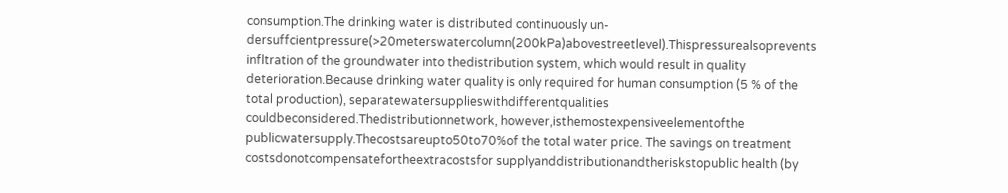consumption.The drinking water is distributed continuously un-dersuffcientpressure(>20meterswatercolumn(200kPa)abovestreetlevel).Thispressurealsoprevents infltration of the groundwater into thedistribution system, which would result in quality deterioration.Because drinking water quality is only required for human consumption (5 % of the total production), separatewatersupplieswithdifferentqualities couldbeconsidered.Thedistributionnetwork, however,isthemostexpensiveelementofthe publicwatersupply.Thecostsareupto50to70%of the total water price. The savings on treatment costsdonotcompensatefortheextracostsfor supplyanddistributionandtheriskstopublic health (by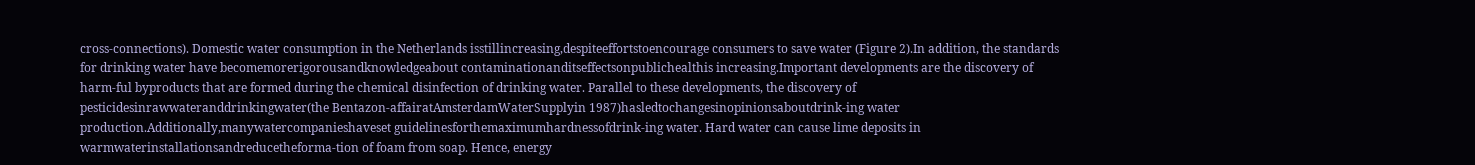cross-connections). Domestic water consumption in the Netherlands isstillincreasing,despiteeffortstoencourage consumers to save water (Figure 2).In addition, the standards for drinking water have becomemorerigorousandknowledgeabout contaminationanditseffectsonpublichealthis increasing.Important developments are the discovery of harm-ful byproducts that are formed during the chemical disinfection of drinking water. Parallel to these developments, the discovery of pesticidesinrawwateranddrinkingwater(the Bentazon-affairatAmsterdamWaterSupplyin 1987)hasledtochangesinopinionsaboutdrink-ing water production.Additionally,manywatercompanieshaveset guidelinesforthemaximumhardnessofdrink-ing water. Hard water can cause lime deposits in warmwaterinstallationsandreducetheforma-tion of foam from soap. Hence, energy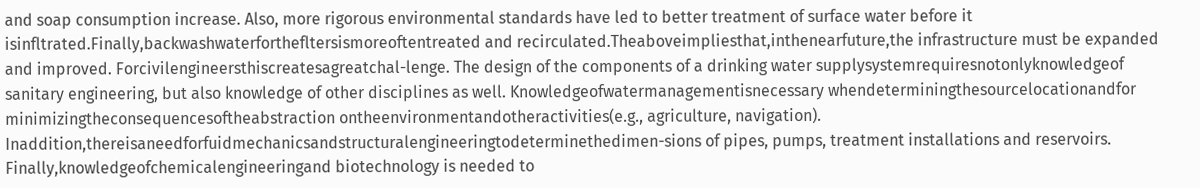and soap consumption increase. Also, more rigorous environmental standards have led to better treatment of surface water before it isinfltrated.Finally,backwashwaterforthefltersismoreoftentreated and recirculated.Theaboveimpliesthat,inthenearfuture,the infrastructure must be expanded and improved. Forcivilengineersthiscreatesagreatchal-lenge. The design of the components of a drinking water supplysystemrequiresnotonlyknowledgeof sanitary engineering, but also knowledge of other disciplines as well. Knowledgeofwatermanagementisnecessary whendeterminingthesourcelocationandfor minimizingtheconsequencesoftheabstraction ontheenvironmentandotheractivities(e.g., agriculture, navigation). Inaddition,thereisaneedforfuidmechanicsandstructuralengineeringtodeterminethedimen-sions of pipes, pumps, treatment installations and reservoirs. Finally,knowledgeofchemicalengineeringand biotechnology is needed to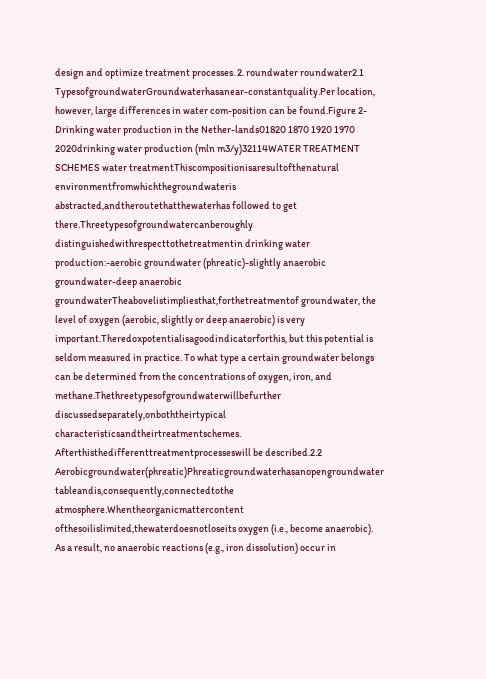design and optimize treatment processes. 2. roundwater roundwater2.1 TypesofgroundwaterGroundwaterhasanear-constantquality.Per location, however, large differences in water com-position can be found.Figure 2- Drinking water production in the Nether-lands01820 1870 1920 1970 2020drinking water production (mln m3/y)32114WATER TREATMENT SCHEMES water treatmentThiscompositionisaresultofthenatural environmentfromwhichthegroundwateris abstracted,andtheroutethatthewaterhas followed to get there.Threetypesofgroundwatercanberoughly distinguishedwithrespecttothetreatmentin drinking water production:-aerobic groundwater (phreatic)-slightly anaerobic groundwater-deep anaerobic groundwaterTheabovelistimpliesthat,forthetreatmentof groundwater, the level of oxygen (aerobic, slightly or deep anaerobic) is very important.Theredoxpotentialisagoodindicatorforthis, but this potential is seldom measured in practice. To what type a certain groundwater belongs can be determined from the concentrations of oxygen, iron, and methane.Thethreetypesofgroundwaterwillbefurther discussedseparately,onboththeirtypical characteristicsandtheirtreatmentschemes. Afterthisthedifferenttreatmentprocesseswill be described.2.2 Aerobicgroundwater(phreatic)Phreaticgroundwaterhasanopengroundwater tableandis,consequently,connectedtothe atmosphere.Whentheorganicmattercontent ofthesoilislimited,thewaterdoesnotloseits oxygen (i.e., become anaerobic). As a result, no anaerobic reactions (e.g., iron dissolution) occur in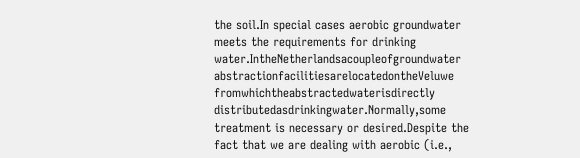the soil.In special cases aerobic groundwater meets the requirements for drinking water.IntheNetherlandsacoupleofgroundwater abstractionfacilitiesarelocatedontheVeluwe fromwhichtheabstractedwaterisdirectly distributedasdrinkingwater.Normally,some treatment is necessary or desired.Despite the fact that we are dealing with aerobic (i.e.,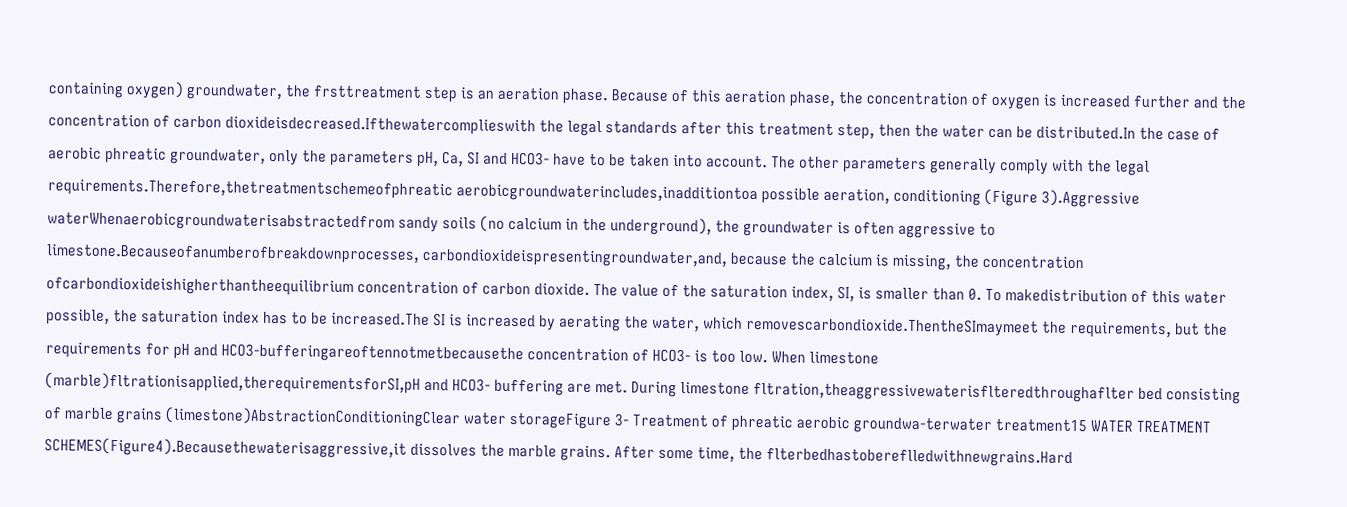containing oxygen) groundwater, the frsttreatment step is an aeration phase. Because of this aeration phase, the concentration of oxygen is increased further and the concentration of carbon dioxideisdecreased.Ifthewatercomplieswith the legal standards after this treatment step, then the water can be distributed.In the case of aerobic phreatic groundwater, only the parameters pH, Ca, SI and HCO3- have to be taken into account. The other parameters generally comply with the legal requirements.Therefore,thetreatmentschemeofphreatic aerobicgroundwaterincludes,inadditiontoa possible aeration, conditioning (Figure 3).Aggressive waterWhenaerobicgroundwaterisabstractedfrom sandy soils (no calcium in the underground), the groundwater is often aggressive to limestone.Becauseofanumberofbreakdownprocesses, carbondioxideispresentingroundwater,and, because the calcium is missing, the concentration ofcarbondioxideishigherthantheequilibrium concentration of carbon dioxide. The value of the saturation index, SI, is smaller than 0. To makedistribution of this water possible, the saturation index has to be increased.The SI is increased by aerating the water, which removescarbondioxide.ThentheSImaymeet the requirements, but the requirements for pH and HCO3-bufferingareoftennotmetbecausethe concentration of HCO3- is too low. When limestone (marble)fltrationisapplied,therequirementsforSI,pH and HCO3- buffering are met. During limestone fltration,theaggressivewaterisflteredthroughaflter bed consisting of marble grains (limestone)AbstractionConditioningClear water storageFigure 3- Treatment of phreatic aerobic groundwa-terwater treatment15 WATER TREATMENT SCHEMES(Figure4).Becausethewaterisaggressive,it dissolves the marble grains. After some time, the flterbedhastobereflledwithnewgrains.Hard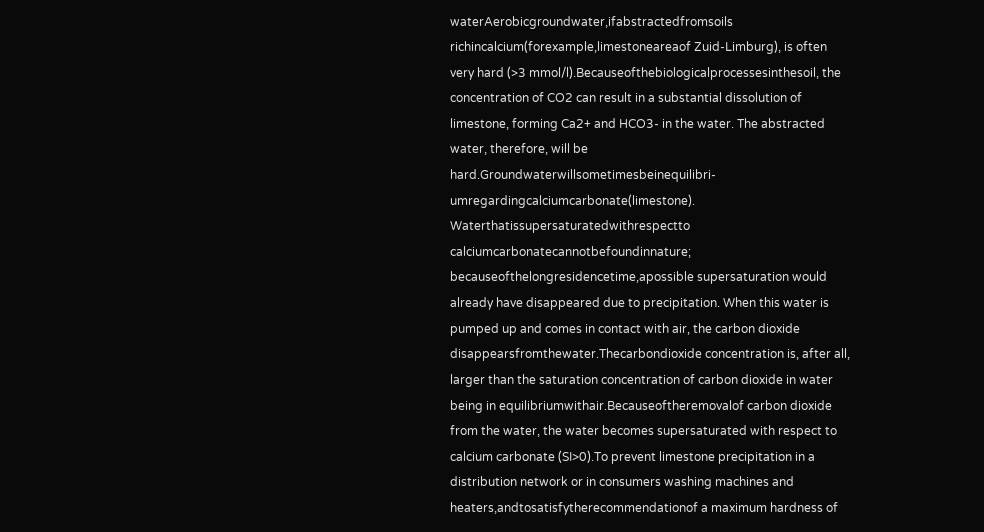waterAerobicgroundwater,ifabstractedfromsoils richincalcium(forexample,limestoneareaof Zuid-Limburg), is often very hard (>3 mmol/l).Becauseofthebiologicalprocessesinthesoil, the concentration of CO2 can result in a substantial dissolution of limestone, forming Ca2+ and HCO3- in the water. The abstracted water, therefore, will be hard.Groundwaterwillsometimesbeinequilibri-umregardingcalciumcarbonate(limestone). Waterthatissupersaturatedwithrespectto calciumcarbonatecannotbefoundinnature; becauseofthelongresidencetime,apossible supersaturation would already have disappeared due to precipitation. When this water is pumped up and comes in contact with air, the carbon dioxide disappearsfromthewater.Thecarbondioxide concentration is, after all, larger than the saturation concentration of carbon dioxide in water being in equilibriumwithair.Becauseoftheremovalof carbon dioxide from the water, the water becomes supersaturated with respect to calcium carbonate (SI>0).To prevent limestone precipitation in a distribution network or in consumers washing machines and heaters,andtosatisfytherecommendationof a maximum hardness of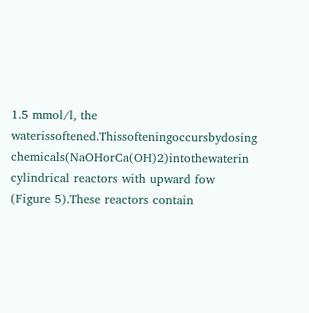1.5 mmol/l, the waterissoftened.Thissofteningoccursbydosing chemicals(NaOHorCa(OH)2)intothewaterin cylindrical reactors with upward fow (Figure 5).These reactors contain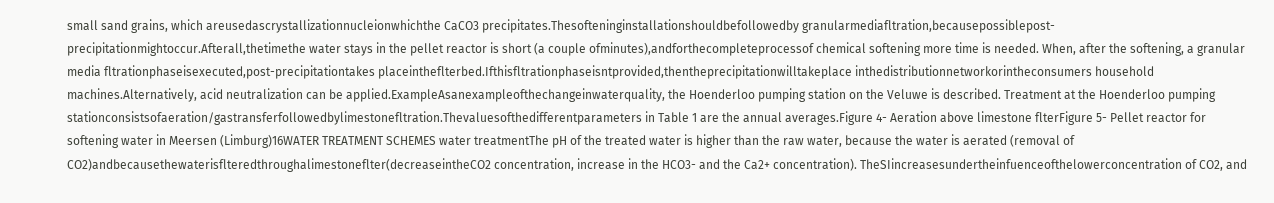small sand grains, which areusedascrystallizationnucleionwhichthe CaCO3 precipitates.Thesofteninginstallationshouldbefollowedby granularmediafltration,becausepossiblepost-precipitationmightoccur.Afterall,thetimethe water stays in the pellet reactor is short (a couple ofminutes),andforthecompleteprocessof chemical softening more time is needed. When, after the softening, a granular media fltrationphaseisexecuted,post-precipitationtakes placeintheflterbed.Ifthisfltrationphaseisntprovided,thentheprecipitationwilltakeplace inthedistributionnetworkorintheconsumers household machines.Alternatively, acid neutralization can be applied.ExampleAsanexampleofthechangeinwaterquality, the Hoenderloo pumping station on the Veluwe is described. Treatment at the Hoenderloo pumping stationconsistsofaeration/gastransferfollowedbylimestonefltration.Thevaluesofthedifferentparameters in Table 1 are the annual averages.Figure 4- Aeration above limestone flterFigure 5- Pellet reactor for softening water in Meersen (Limburg)16WATER TREATMENT SCHEMES water treatmentThe pH of the treated water is higher than the raw water, because the water is aerated (removal of CO2)andbecausethewaterisflteredthroughalimestoneflter(decreaseintheCO2 concentration, increase in the HCO3- and the Ca2+ concentration). TheSIincreasesundertheinfuenceofthelowerconcentration of CO2, and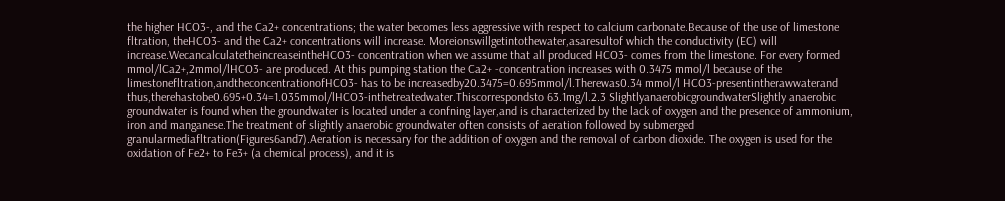the higher HCO3-, and the Ca2+ concentrations; the water becomes less aggressive with respect to calcium carbonate.Because of the use of limestone fltration, theHCO3- and the Ca2+ concentrations will increase. Moreionswillgetintothewater,asaresultof which the conductivity (EC) will increase.WecancalculatetheincreaseintheHCO3- concentration when we assume that all produced HCO3- comes from the limestone. For every formed mmol/lCa2+,2mmol/lHCO3- are produced. At this pumping station the Ca2+ -concentration increases with 0.3475 mmol/l because of the limestonefltration,andtheconcentrationofHCO3- has to be increasedby20.3475=0.695mmol/l.Therewas0.34 mmol/l HCO3-presentintherawwaterand thus,therehastobe0.695+0.34=1.035mmol/lHCO3-inthetreatedwater.Thiscorrespondsto 63.1mg/l.2.3 SlightlyanaerobicgroundwaterSlightly anaerobic groundwater is found when the groundwater is located under a confning layer,and is characterized by the lack of oxygen and the presence of ammonium, iron and manganese.The treatment of slightly anaerobic groundwater often consists of aeration followed by submerged granularmediafltration(Figures6and7).Aeration is necessary for the addition of oxygen and the removal of carbon dioxide. The oxygen is used for the oxidation of Fe2+ to Fe3+ (a chemical process), and it is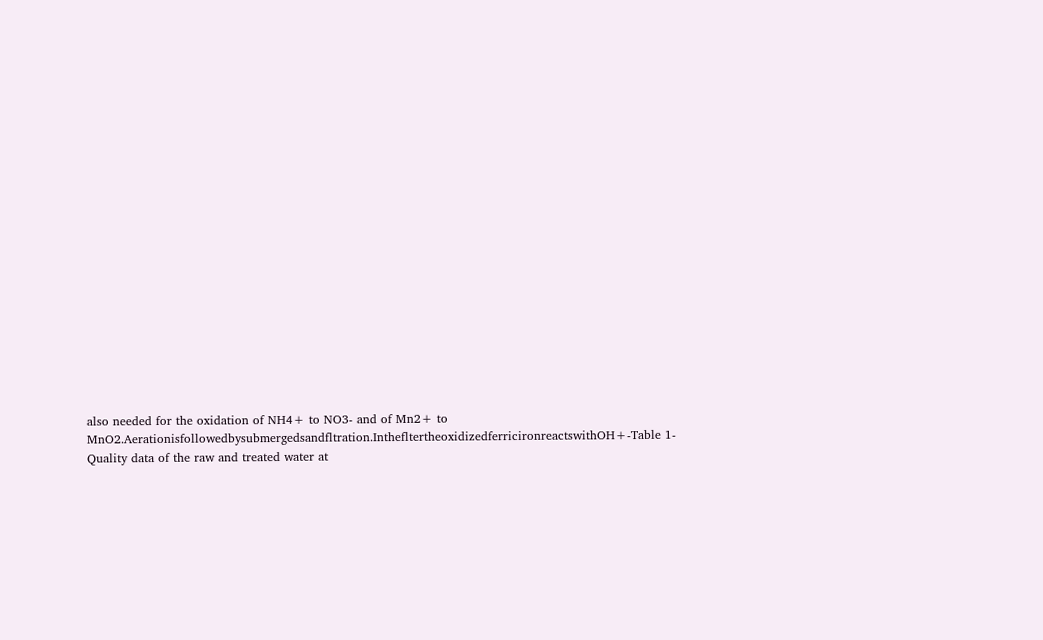also needed for the oxidation of NH4+ to NO3- and of Mn2+ to MnO2.Aerationisfollowedbysubmergedsandfltration.InthefltertheoxidizedferricironreactswithOH+-Table 1- Quality data of the raw and treated water at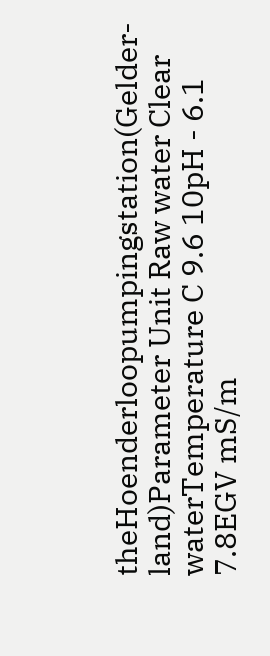theHoenderloopumpingstation(Gelder-land)Parameter Unit Raw water Clear waterTemperature C 9.6 10pH - 6.1 7.8EGV mS/m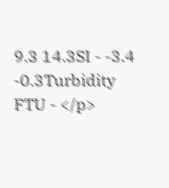9.3 14.3SI - -3.4 -0.3Turbidity FTU - </p>